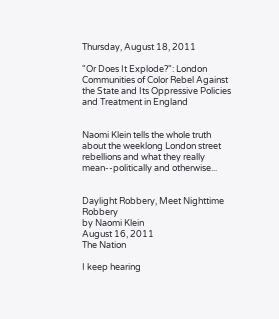Thursday, August 18, 2011

"Or Does It Explode?": London Communities of Color Rebel Against the State and Its Oppressive Policies and Treatment in England


Naomi Klein tells the whole truth about the weeklong London street rebellions and what they really mean--politically and otherwise...


Daylight Robbery, Meet Nighttime Robbery
by Naomi Klein
August 16, 2011
The Nation

I keep hearing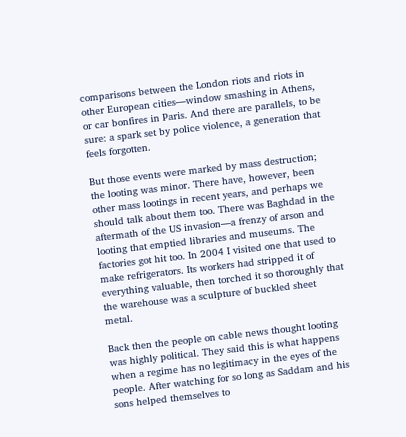comparisons between the London riots and riots in other European cities—window smashing in Athens, or car bonfires in Paris. And there are parallels, to be sure: a spark set by police violence, a generation that feels forgotten.

But those events were marked by mass destruction; the looting was minor. There have, however, been other mass lootings in recent years, and perhaps we should talk about them too. There was Baghdad in the aftermath of the US invasion—a frenzy of arson and looting that emptied libraries and museums. The factories got hit too. In 2004 I visited one that used to make refrigerators. Its workers had stripped it of everything valuable, then torched it so thoroughly that the warehouse was a sculpture of buckled sheet metal.

Back then the people on cable news thought looting was highly political. They said this is what happens when a regime has no legitimacy in the eyes of the people. After watching for so long as Saddam and his sons helped themselves to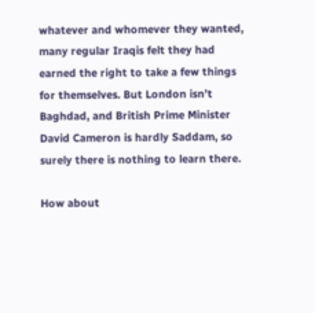whatever and whomever they wanted, many regular Iraqis felt they had earned the right to take a few things for themselves. But London isn’t Baghdad, and British Prime Minister David Cameron is hardly Saddam, so surely there is nothing to learn there.

How about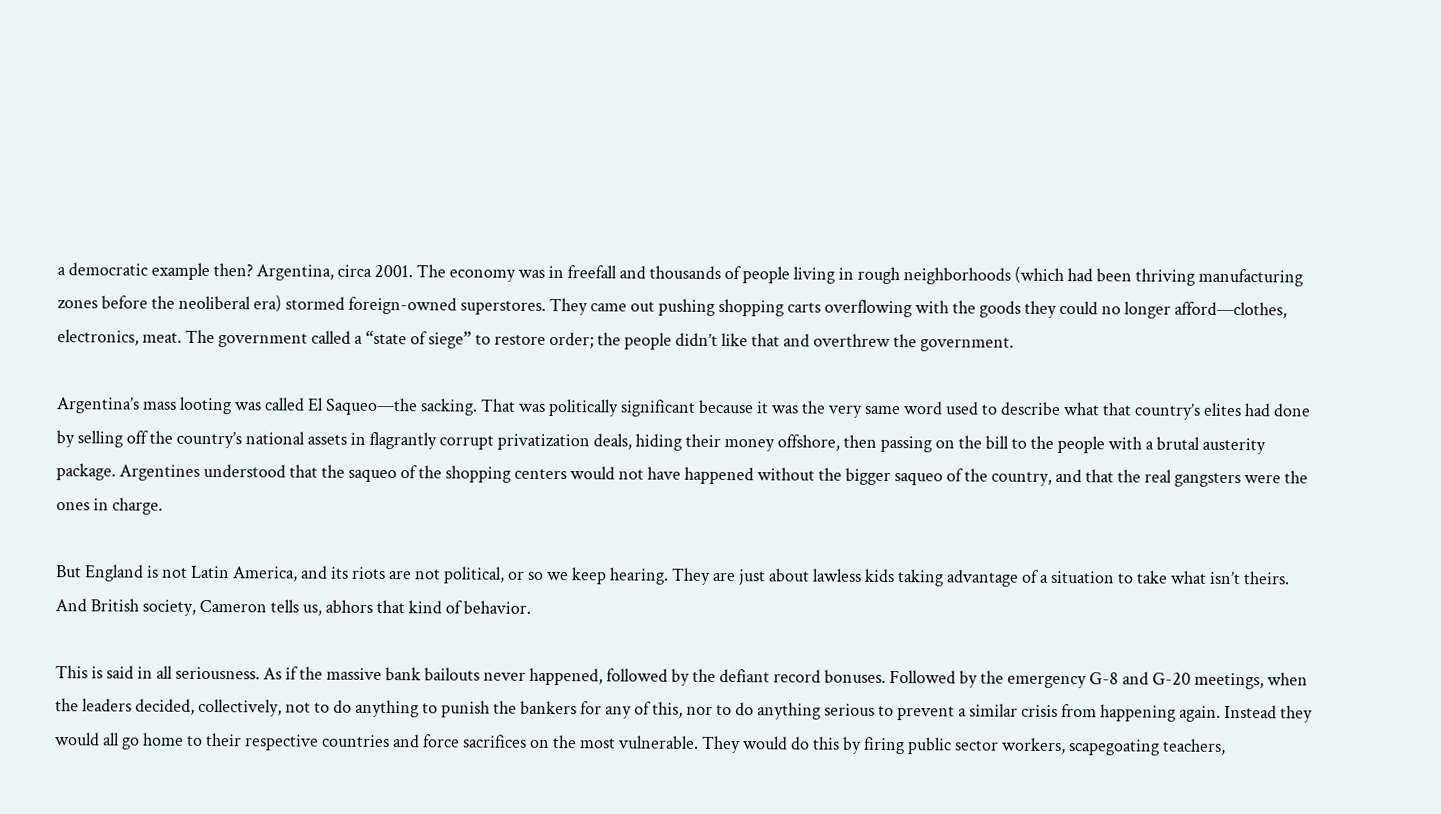a democratic example then? Argentina, circa 2001. The economy was in freefall and thousands of people living in rough neighborhoods (which had been thriving manufacturing zones before the neoliberal era) stormed foreign-owned superstores. They came out pushing shopping carts overflowing with the goods they could no longer afford—clothes, electronics, meat. The government called a “state of siege” to restore order; the people didn’t like that and overthrew the government.

Argentina’s mass looting was called El Saqueo—the sacking. That was politically significant because it was the very same word used to describe what that country’s elites had done by selling off the country’s national assets in flagrantly corrupt privatization deals, hiding their money offshore, then passing on the bill to the people with a brutal austerity package. Argentines understood that the saqueo of the shopping centers would not have happened without the bigger saqueo of the country, and that the real gangsters were the ones in charge.

But England is not Latin America, and its riots are not political, or so we keep hearing. They are just about lawless kids taking advantage of a situation to take what isn’t theirs. And British society, Cameron tells us, abhors that kind of behavior.

This is said in all seriousness. As if the massive bank bailouts never happened, followed by the defiant record bonuses. Followed by the emergency G-8 and G-20 meetings, when the leaders decided, collectively, not to do anything to punish the bankers for any of this, nor to do anything serious to prevent a similar crisis from happening again. Instead they would all go home to their respective countries and force sacrifices on the most vulnerable. They would do this by firing public sector workers, scapegoating teachers,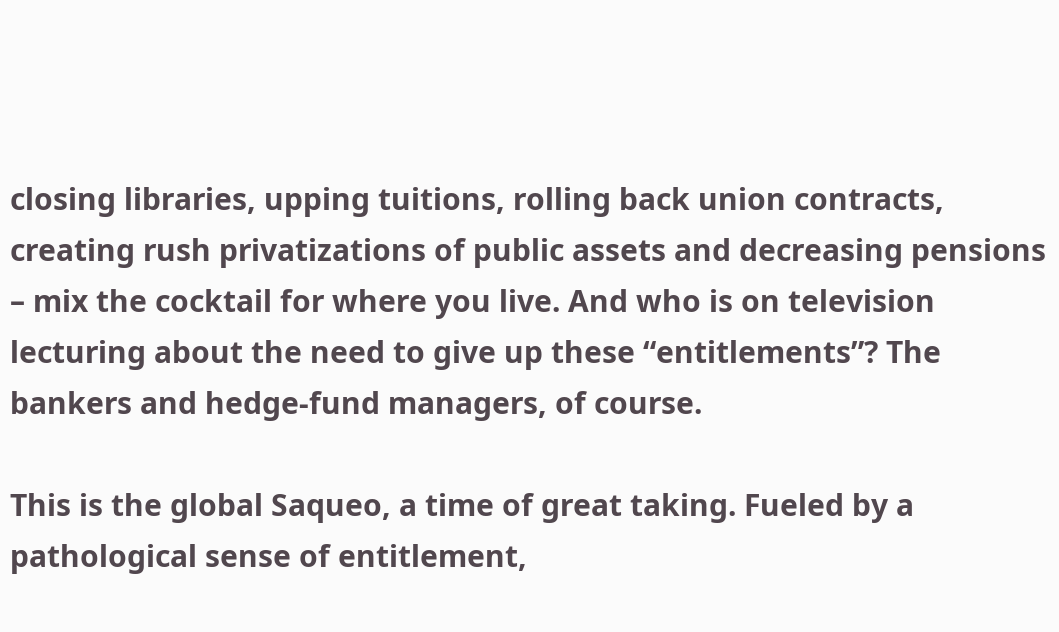closing libraries, upping tuitions, rolling back union contracts, creating rush privatizations of public assets and decreasing pensions – mix the cocktail for where you live. And who is on television lecturing about the need to give up these “entitlements”? The bankers and hedge-fund managers, of course.

This is the global Saqueo, a time of great taking. Fueled by a pathological sense of entitlement,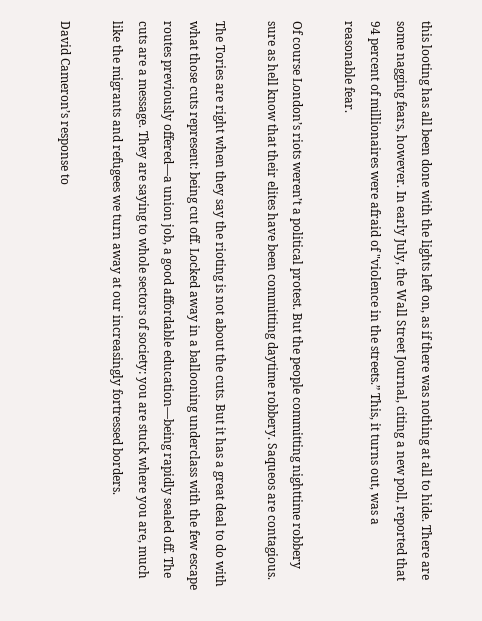this looting has all been done with the lights left on, as if there was nothing at all to hide. There are some nagging fears, however. In early July, the Wall Street Journal, citing a new poll, reported that 94 percent of millionaires were afraid of "violence in the streets.” This, it turns out, was a reasonable fear.

Of course London’s riots weren’t a political protest. But the people committing nighttime robbery sure as hell know that their elites have been committing daytime robbery. Saqueos are contagious.

The Tories are right when they say the rioting is not about the cuts. But it has a great deal to do with what those cuts represent: being cut off. Locked away in a ballooning underclass with the few escape routes previously offered—a union job, a good affordable education—being rapidly sealed off. The cuts are a message. They are saying to whole sectors of society: you are stuck where you are, much like the migrants and refugees we turn away at our increasingly fortressed borders.

David Cameron’s response to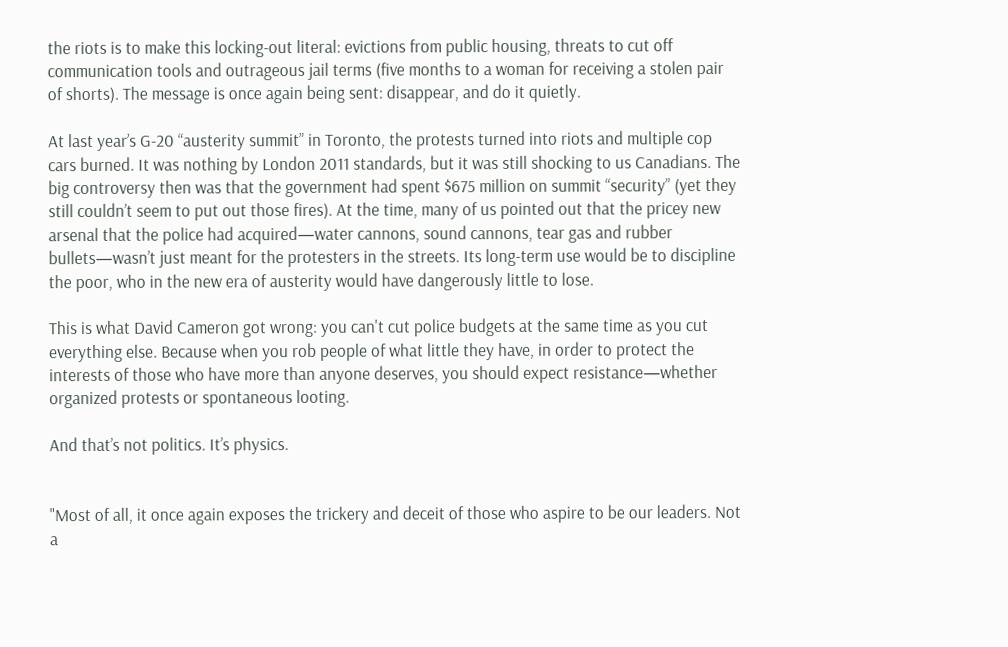the riots is to make this locking-out literal: evictions from public housing, threats to cut off communication tools and outrageous jail terms (five months to a woman for receiving a stolen pair of shorts). The message is once again being sent: disappear, and do it quietly.

At last year’s G-20 “austerity summit” in Toronto, the protests turned into riots and multiple cop cars burned. It was nothing by London 2011 standards, but it was still shocking to us Canadians. The big controversy then was that the government had spent $675 million on summit “security” (yet they still couldn’t seem to put out those fires). At the time, many of us pointed out that the pricey new arsenal that the police had acquired—water cannons, sound cannons, tear gas and rubber bullets—wasn’t just meant for the protesters in the streets. Its long-term use would be to discipline the poor, who in the new era of austerity would have dangerously little to lose.

This is what David Cameron got wrong: you can't cut police budgets at the same time as you cut everything else. Because when you rob people of what little they have, in order to protect the interests of those who have more than anyone deserves, you should expect resistance—whether organized protests or spontaneous looting.

And that’s not politics. It’s physics.


"Most of all, it once again exposes the trickery and deceit of those who aspire to be our leaders. Not a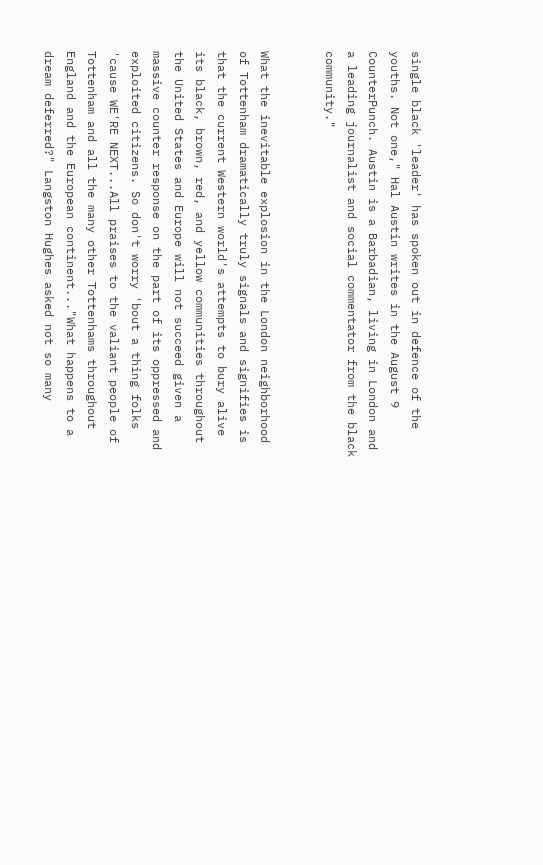single black 'leader' has spoken out in defence of the youths. Not one," Hal Austin writes in the August 9 CounterPunch. Austin is a Barbadian, living in London and a leading journalist and social commentator from the black community."


What the inevitable explosion in the London neighborhood of Tottenham dramatically truly signals and signifies is that the current Western world's attempts to bury alive its black, brown, red, and yellow communities throughout the United States and Europe will not succeed given a massive counter response on the part of its oppressed and exploited citizens. So don't worry 'bout a thing folks 'cause WE'RE NEXT...All praises to the valiant people of Tottenham and all the many other Tottenhams throughout England and the European continent..."What happens to a dream deferred?" Langston Hughes asked not so many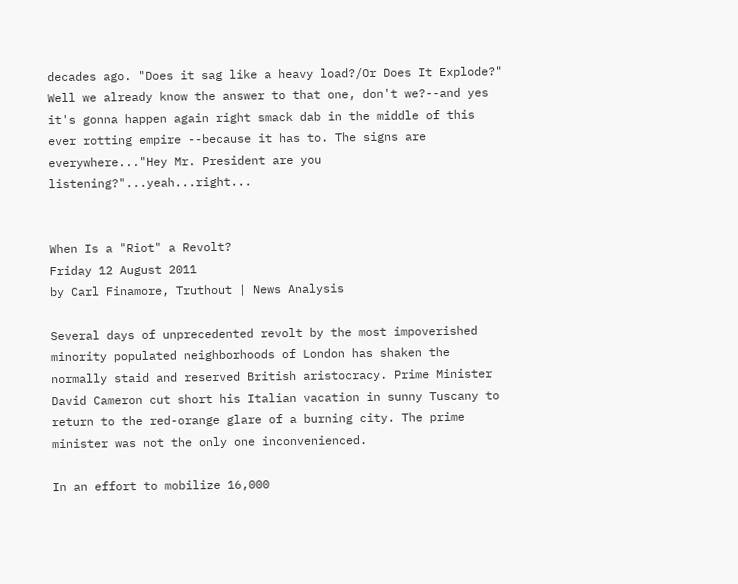decades ago. "Does it sag like a heavy load?/Or Does It Explode?" Well we already know the answer to that one, don't we?--and yes it's gonna happen again right smack dab in the middle of this ever rotting empire --because it has to. The signs are everywhere..."Hey Mr. President are you listening?"...yeah...right...


When Is a "Riot" a Revolt?
Friday 12 August 2011
by Carl Finamore, Truthout | News Analysis

Several days of unprecedented revolt by the most impoverished minority populated neighborhoods of London has shaken the normally staid and reserved British aristocracy. Prime Minister David Cameron cut short his Italian vacation in sunny Tuscany to return to the red-orange glare of a burning city. The prime minister was not the only one inconvenienced.

In an effort to mobilize 16,000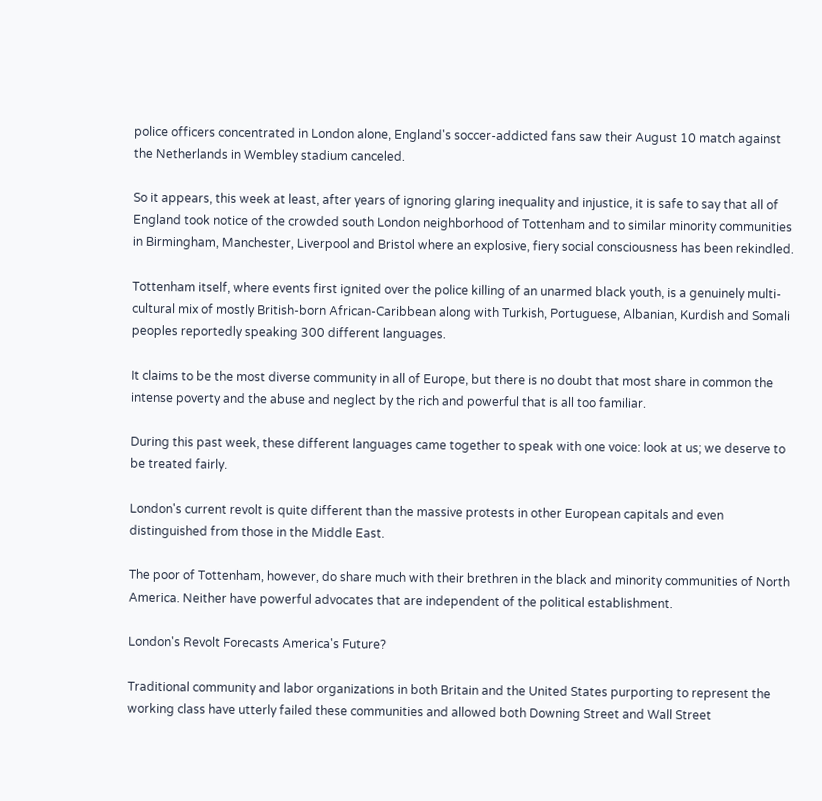police officers concentrated in London alone, England's soccer-addicted fans saw their August 10 match against the Netherlands in Wembley stadium canceled.

So it appears, this week at least, after years of ignoring glaring inequality and injustice, it is safe to say that all of England took notice of the crowded south London neighborhood of Tottenham and to similar minority communities in Birmingham, Manchester, Liverpool and Bristol where an explosive, fiery social consciousness has been rekindled.

Tottenham itself, where events first ignited over the police killing of an unarmed black youth, is a genuinely multi-cultural mix of mostly British-born African-Caribbean along with Turkish, Portuguese, Albanian, Kurdish and Somali peoples reportedly speaking 300 different languages.

It claims to be the most diverse community in all of Europe, but there is no doubt that most share in common the intense poverty and the abuse and neglect by the rich and powerful that is all too familiar.

During this past week, these different languages came together to speak with one voice: look at us; we deserve to be treated fairly.

London's current revolt is quite different than the massive protests in other European capitals and even distinguished from those in the Middle East.

The poor of Tottenham, however, do share much with their brethren in the black and minority communities of North America. Neither have powerful advocates that are independent of the political establishment.

London's Revolt Forecasts America's Future?

Traditional community and labor organizations in both Britain and the United States purporting to represent the working class have utterly failed these communities and allowed both Downing Street and Wall Street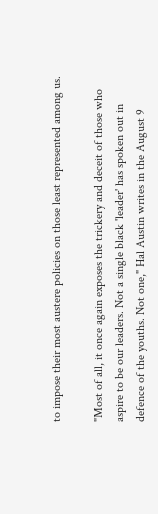to impose their most austere policies on those least represented among us.

"Most of all, it once again exposes the trickery and deceit of those who aspire to be our leaders. Not a single black 'leader' has spoken out in defence of the youths. Not one," Hal Austin writes in the August 9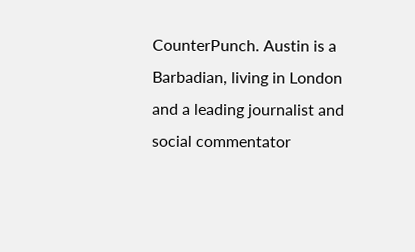CounterPunch. Austin is a Barbadian, living in London and a leading journalist and social commentator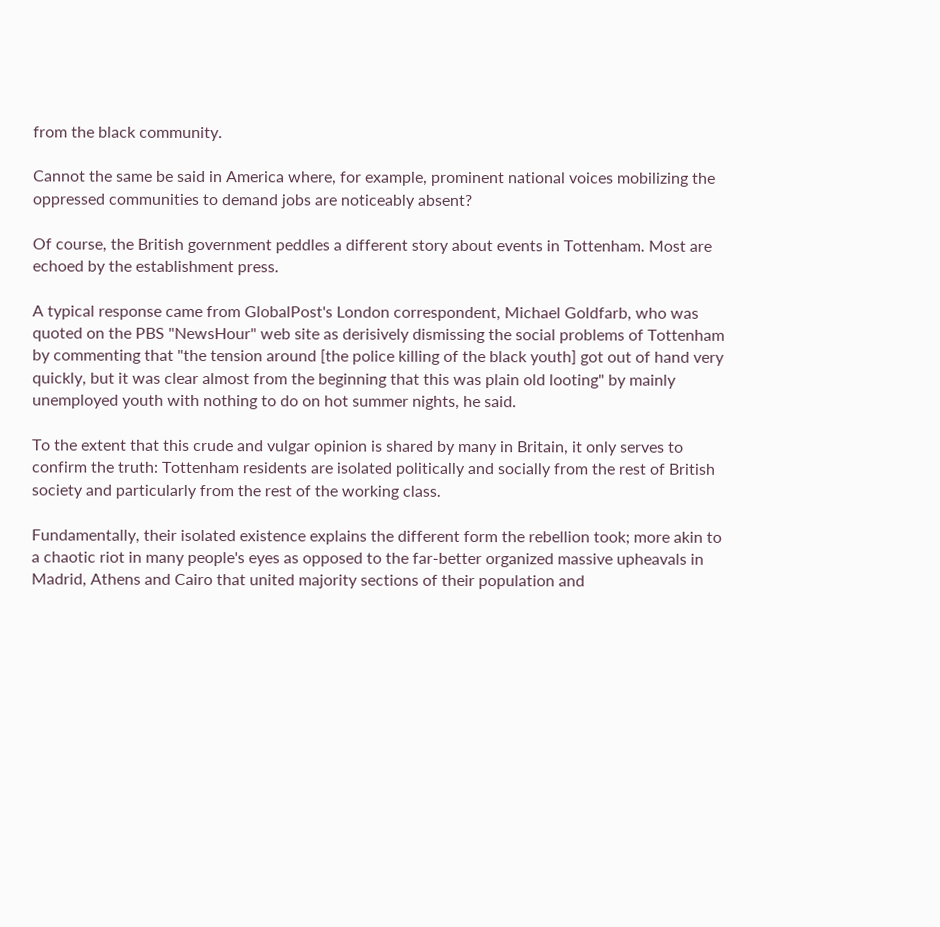from the black community.

Cannot the same be said in America where, for example, prominent national voices mobilizing the oppressed communities to demand jobs are noticeably absent?

Of course, the British government peddles a different story about events in Tottenham. Most are echoed by the establishment press.

A typical response came from GlobalPost's London correspondent, Michael Goldfarb, who was quoted on the PBS "NewsHour" web site as derisively dismissing the social problems of Tottenham by commenting that "the tension around [the police killing of the black youth] got out of hand very quickly, but it was clear almost from the beginning that this was plain old looting" by mainly unemployed youth with nothing to do on hot summer nights, he said.

To the extent that this crude and vulgar opinion is shared by many in Britain, it only serves to confirm the truth: Tottenham residents are isolated politically and socially from the rest of British society and particularly from the rest of the working class.

Fundamentally, their isolated existence explains the different form the rebellion took; more akin to a chaotic riot in many people's eyes as opposed to the far-better organized massive upheavals in Madrid, Athens and Cairo that united majority sections of their population and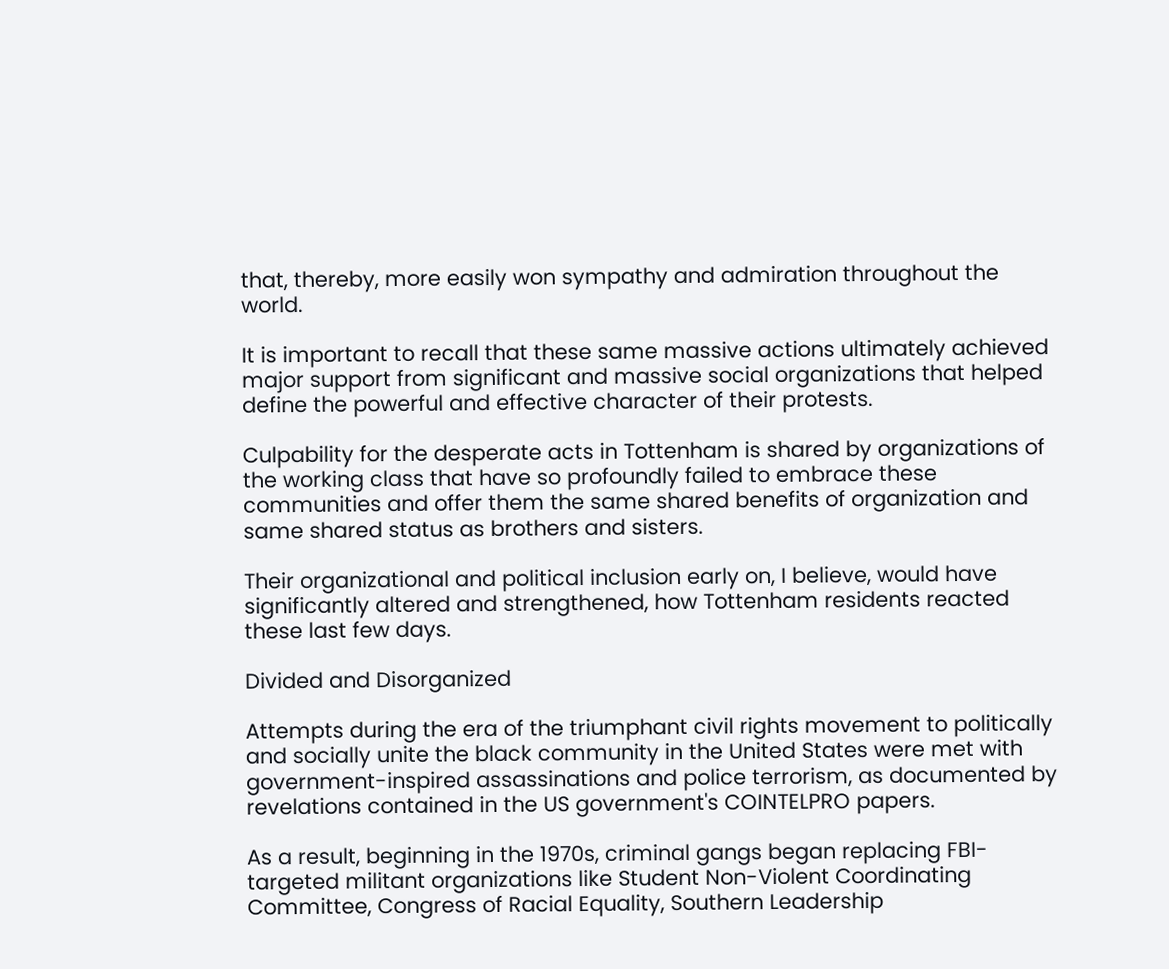that, thereby, more easily won sympathy and admiration throughout the world.

It is important to recall that these same massive actions ultimately achieved major support from significant and massive social organizations that helped define the powerful and effective character of their protests.

Culpability for the desperate acts in Tottenham is shared by organizations of the working class that have so profoundly failed to embrace these communities and offer them the same shared benefits of organization and same shared status as brothers and sisters.

Their organizational and political inclusion early on, I believe, would have significantly altered and strengthened, how Tottenham residents reacted these last few days.

Divided and Disorganized

Attempts during the era of the triumphant civil rights movement to politically and socially unite the black community in the United States were met with government-inspired assassinations and police terrorism, as documented by revelations contained in the US government's COINTELPRO papers.

As a result, beginning in the 1970s, criminal gangs began replacing FBI-targeted militant organizations like Student Non-Violent Coordinating Committee, Congress of Racial Equality, Southern Leadership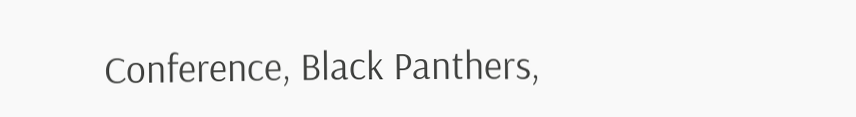Conference, Black Panthers,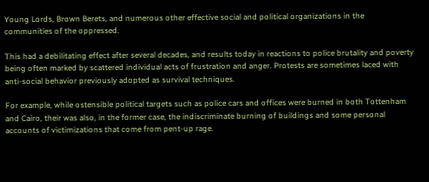Young Lords, Brown Berets, and numerous other effective social and political organizations in the communities of the oppressed.

This had a debilitating effect after several decades, and results today in reactions to police brutality and poverty being often marked by scattered individual acts of frustration and anger. Protests are sometimes laced with anti-social behavior previously adopted as survival techniques.

For example, while ostensible political targets such as police cars and offices were burned in both Tottenham and Cairo, their was also, in the former case, the indiscriminate burning of buildings and some personal accounts of victimizations that come from pent-up rage.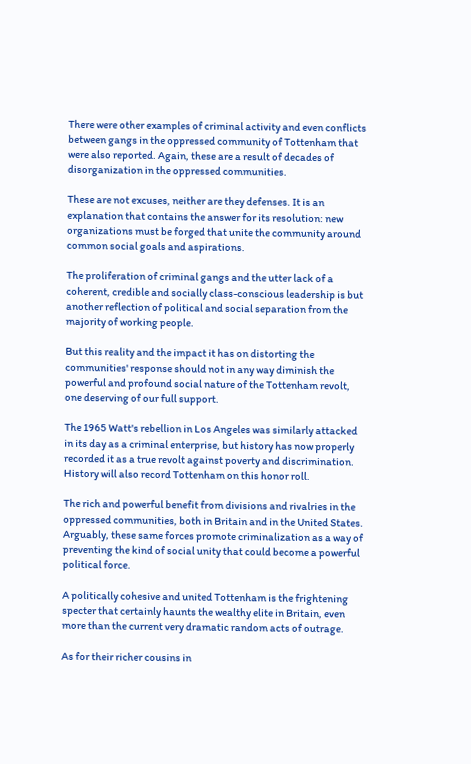There were other examples of criminal activity and even conflicts between gangs in the oppressed community of Tottenham that were also reported. Again, these are a result of decades of disorganization in the oppressed communities.

These are not excuses, neither are they defenses. It is an explanation that contains the answer for its resolution: new organizations must be forged that unite the community around common social goals and aspirations.

The proliferation of criminal gangs and the utter lack of a coherent, credible and socially class-conscious leadership is but another reflection of political and social separation from the majority of working people.

But this reality and the impact it has on distorting the communities' response should not in any way diminish the powerful and profound social nature of the Tottenham revolt, one deserving of our full support.

The 1965 Watt's rebellion in Los Angeles was similarly attacked in its day as a criminal enterprise, but history has now properly recorded it as a true revolt against poverty and discrimination. History will also record Tottenham on this honor roll.

The rich and powerful benefit from divisions and rivalries in the oppressed communities, both in Britain and in the United States. Arguably, these same forces promote criminalization as a way of preventing the kind of social unity that could become a powerful political force.

A politically cohesive and united Tottenham is the frightening specter that certainly haunts the wealthy elite in Britain, even more than the current very dramatic random acts of outrage.

As for their richer cousins in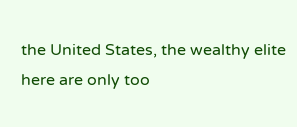the United States, the wealthy elite here are only too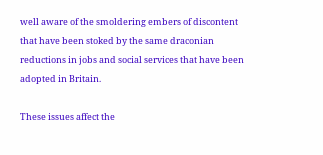well aware of the smoldering embers of discontent that have been stoked by the same draconian reductions in jobs and social services that have been adopted in Britain.

These issues affect the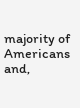majority of Americans and,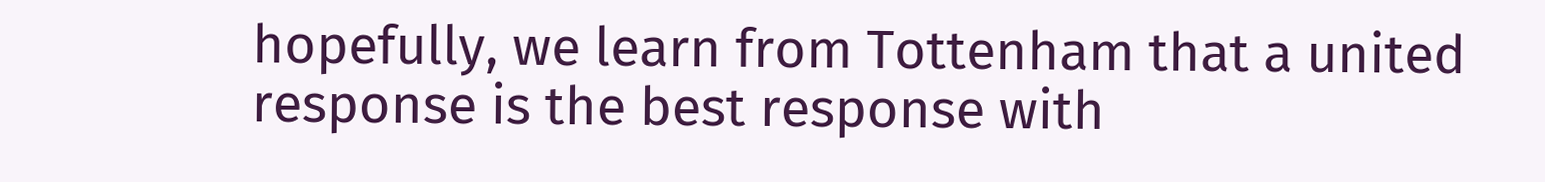hopefully, we learn from Tottenham that a united response is the best response with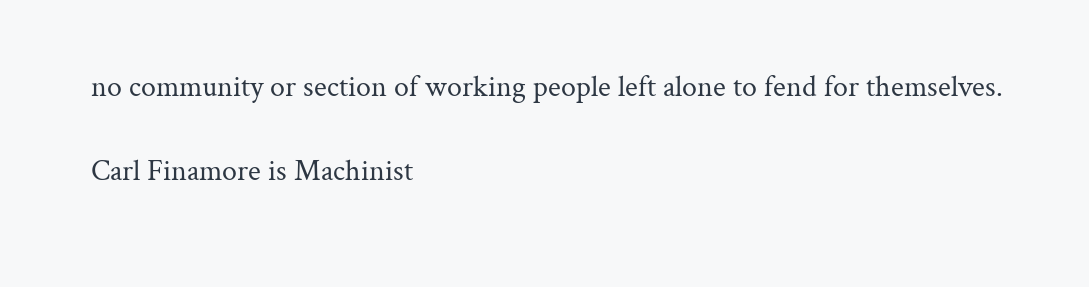no community or section of working people left alone to fend for themselves.

Carl Finamore is Machinist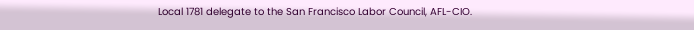Local 1781 delegate to the San Francisco Labor Council, AFL-CIO.